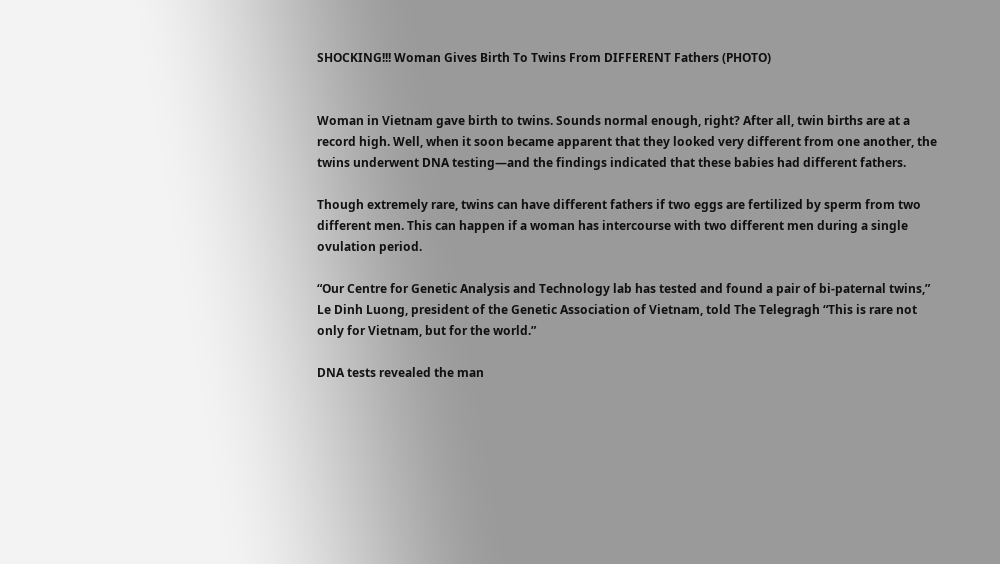SHOCKING!!! Woman Gives Birth To Twins From DIFFERENT Fathers (PHOTO)


Woman in Vietnam gave birth to twins. Sounds normal enough, right? After all, twin births are at a record high. Well, when it soon became apparent that they looked very different from one another, the twins underwent DNA testing—and the findings indicated that these babies had different fathers.

Though extremely rare, twins can have different fathers if two eggs are fertilized by sperm from two different men. This can happen if a woman has intercourse with two different men during a single ovulation period.

“Our Centre for Genetic Analysis and Technology lab has tested and found a pair of bi-paternal twins,” Le Dinh Luong, president of the Genetic Association of Vietnam, told The Telegragh “This is rare not only for Vietnam, but for the world.”

DNA tests revealed the man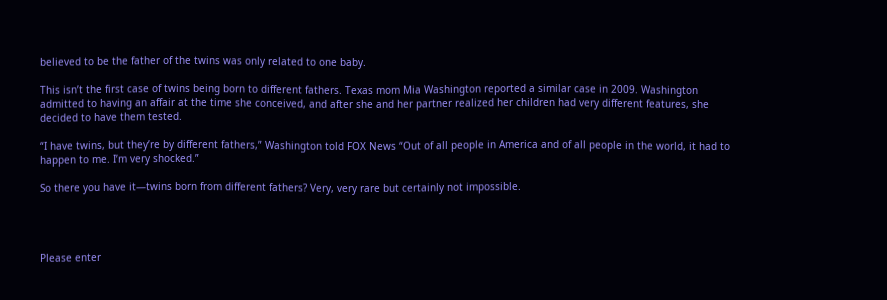believed to be the father of the twins was only related to one baby.

This isn’t the first case of twins being born to different fathers. Texas mom Mia Washington reported a similar case in 2009. Washington admitted to having an affair at the time she conceived, and after she and her partner realized her children had very different features, she decided to have them tested.

“I have twins, but they’re by different fathers,” Washington told FOX News “Out of all people in America and of all people in the world, it had to happen to me. I’m very shocked.”

So there you have it—twins born from different fathers? Very, very rare but certainly not impossible.




Please enter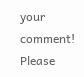your comment!
Please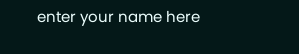enter your name here